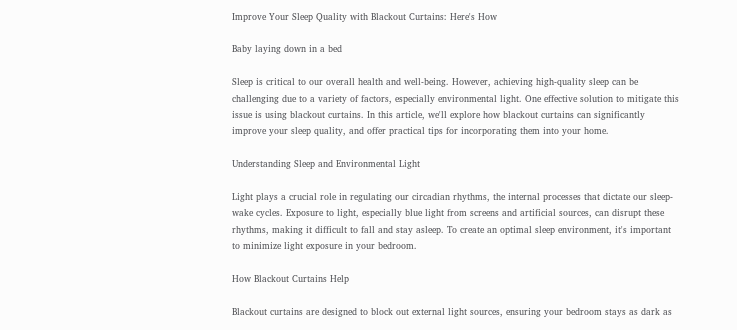Improve Your Sleep Quality with Blackout Curtains: Here's How

Baby laying down in a bed

Sleep is critical to our overall health and well-being. However, achieving high-quality sleep can be challenging due to a variety of factors, especially environmental light. One effective solution to mitigate this issue is using blackout curtains. In this article, we'll explore how blackout curtains can significantly improve your sleep quality, and offer practical tips for incorporating them into your home.

Understanding Sleep and Environmental Light

Light plays a crucial role in regulating our circadian rhythms, the internal processes that dictate our sleep-wake cycles. Exposure to light, especially blue light from screens and artificial sources, can disrupt these rhythms, making it difficult to fall and stay asleep. To create an optimal sleep environment, it's important to minimize light exposure in your bedroom.

How Blackout Curtains Help

Blackout curtains are designed to block out external light sources, ensuring your bedroom stays as dark as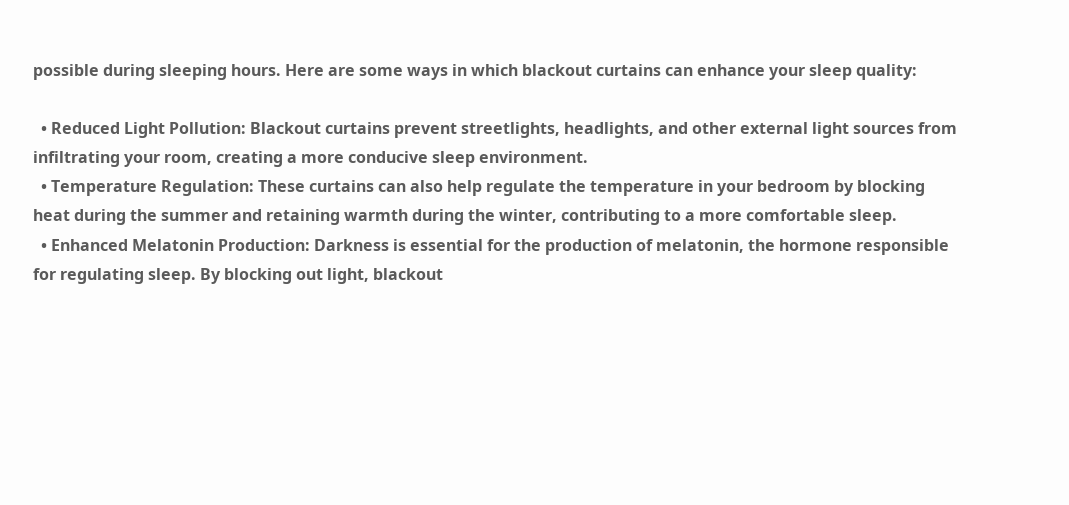possible during sleeping hours. Here are some ways in which blackout curtains can enhance your sleep quality:

  • Reduced Light Pollution: Blackout curtains prevent streetlights, headlights, and other external light sources from infiltrating your room, creating a more conducive sleep environment.
  • Temperature Regulation: These curtains can also help regulate the temperature in your bedroom by blocking heat during the summer and retaining warmth during the winter, contributing to a more comfortable sleep.
  • Enhanced Melatonin Production: Darkness is essential for the production of melatonin, the hormone responsible for regulating sleep. By blocking out light, blackout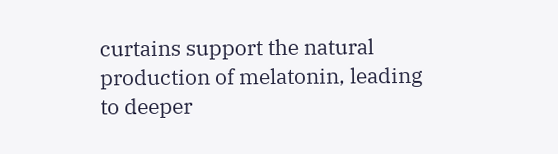curtains support the natural production of melatonin, leading to deeper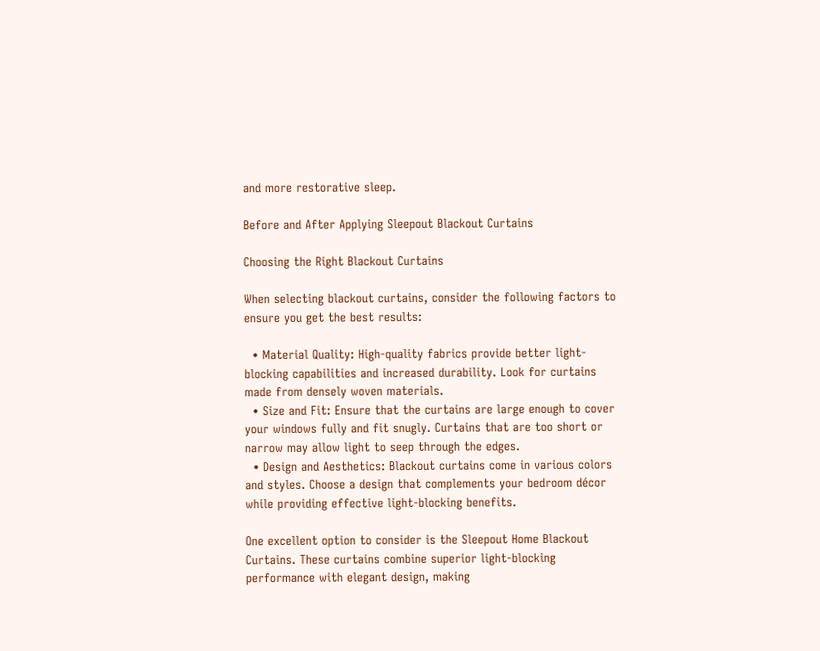and more restorative sleep.

Before and After Applying Sleepout Blackout Curtains

Choosing the Right Blackout Curtains

When selecting blackout curtains, consider the following factors to ensure you get the best results:

  • Material Quality: High-quality fabrics provide better light-blocking capabilities and increased durability. Look for curtains made from densely woven materials.
  • Size and Fit: Ensure that the curtains are large enough to cover your windows fully and fit snugly. Curtains that are too short or narrow may allow light to seep through the edges.
  • Design and Aesthetics: Blackout curtains come in various colors and styles. Choose a design that complements your bedroom décor while providing effective light-blocking benefits.

One excellent option to consider is the Sleepout Home Blackout Curtains. These curtains combine superior light-blocking performance with elegant design, making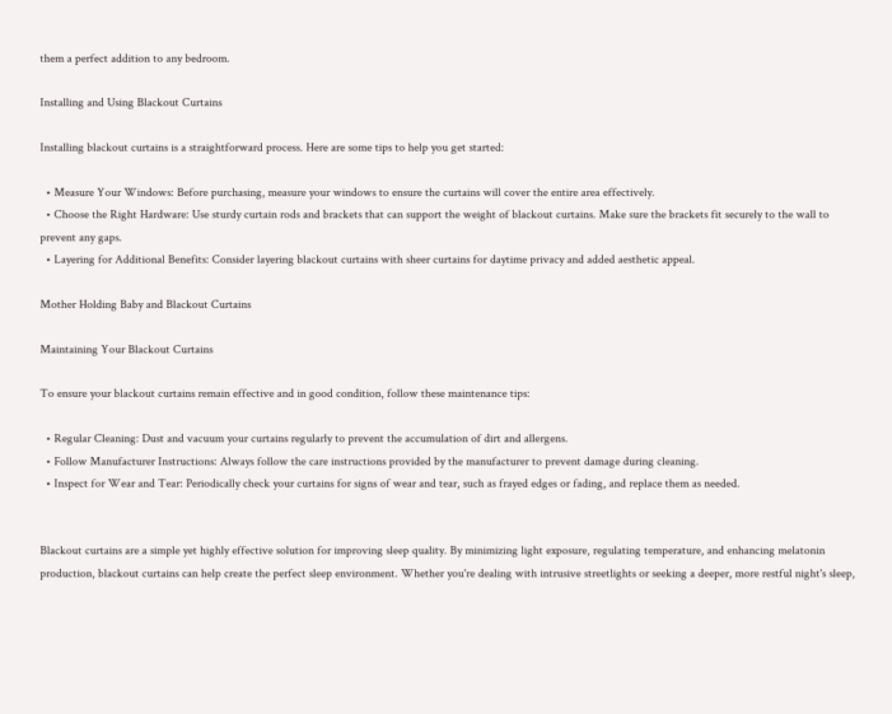them a perfect addition to any bedroom.

Installing and Using Blackout Curtains

Installing blackout curtains is a straightforward process. Here are some tips to help you get started:

  • Measure Your Windows: Before purchasing, measure your windows to ensure the curtains will cover the entire area effectively.
  • Choose the Right Hardware: Use sturdy curtain rods and brackets that can support the weight of blackout curtains. Make sure the brackets fit securely to the wall to prevent any gaps.
  • Layering for Additional Benefits: Consider layering blackout curtains with sheer curtains for daytime privacy and added aesthetic appeal.

Mother Holding Baby and Blackout Curtains

Maintaining Your Blackout Curtains

To ensure your blackout curtains remain effective and in good condition, follow these maintenance tips:

  • Regular Cleaning: Dust and vacuum your curtains regularly to prevent the accumulation of dirt and allergens.
  • Follow Manufacturer Instructions: Always follow the care instructions provided by the manufacturer to prevent damage during cleaning.
  • Inspect for Wear and Tear: Periodically check your curtains for signs of wear and tear, such as frayed edges or fading, and replace them as needed.


Blackout curtains are a simple yet highly effective solution for improving sleep quality. By minimizing light exposure, regulating temperature, and enhancing melatonin production, blackout curtains can help create the perfect sleep environment. Whether you're dealing with intrusive streetlights or seeking a deeper, more restful night's sleep,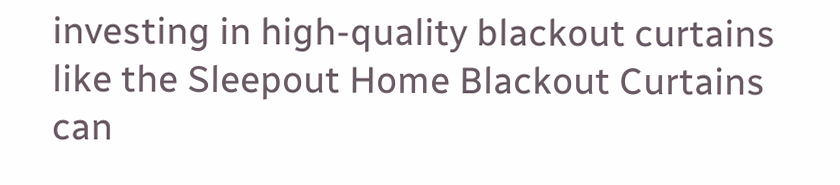investing in high-quality blackout curtains like the Sleepout Home Blackout Curtains can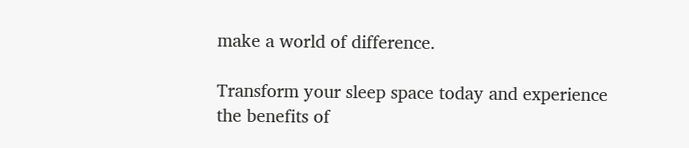make a world of difference.

Transform your sleep space today and experience the benefits of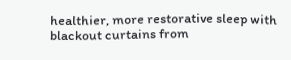healthier, more restorative sleep with blackout curtains from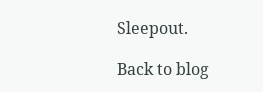Sleepout.

Back to blog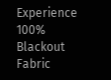Experience 100% Blackout Fabric